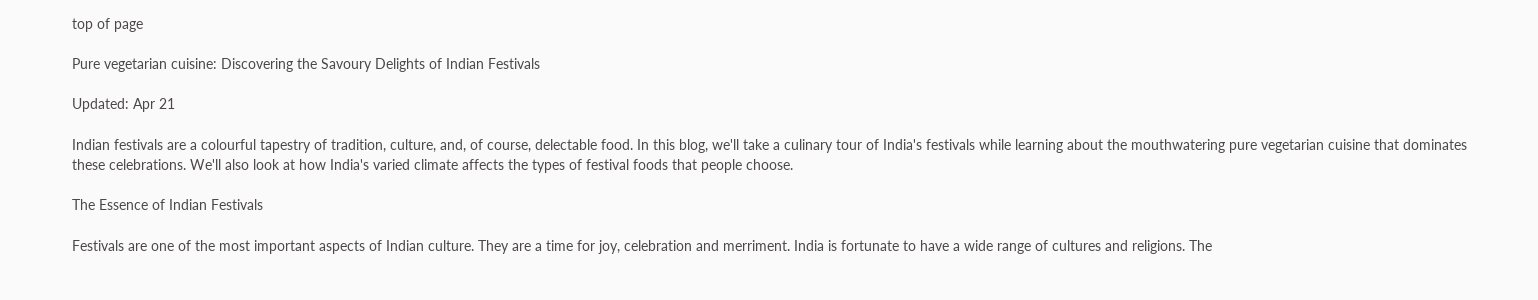top of page

Pure vegetarian cuisine: Discovering the Savoury Delights of Indian Festivals

Updated: Apr 21

Indian festivals are a colourful tapestry of tradition, culture, and, of course, delectable food. In this blog, we'll take a culinary tour of India's festivals while learning about the mouthwatering pure vegetarian cuisine that dominates these celebrations. We'll also look at how India's varied climate affects the types of festival foods that people choose.

The Essence of Indian Festivals

Festivals are one of the most important aspects of Indian culture. They are a time for joy, celebration and merriment. India is fortunate to have a wide range of cultures and religions. The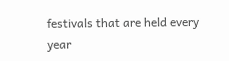festivals that are held every year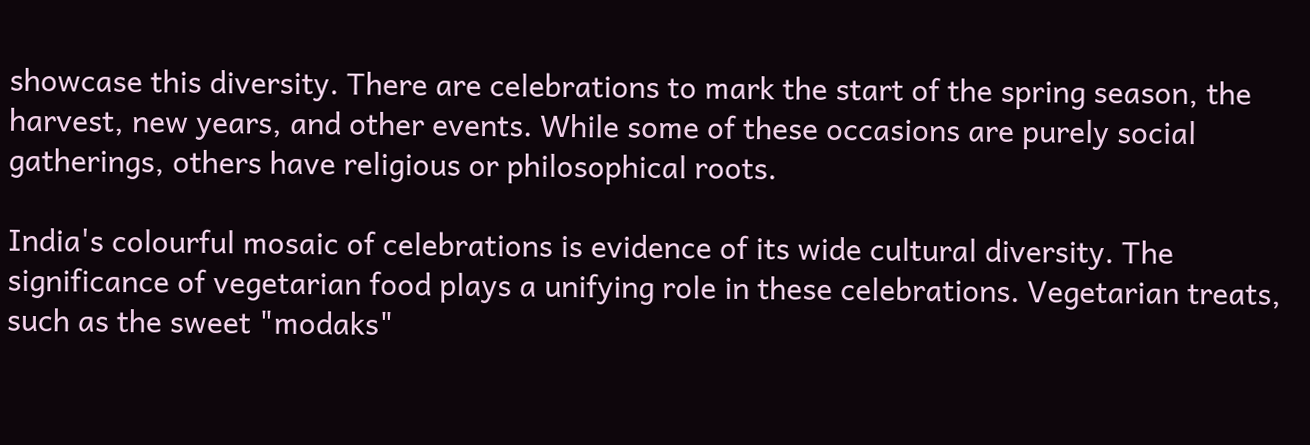showcase this diversity. There are celebrations to mark the start of the spring season, the harvest, new years, and other events. While some of these occasions are purely social gatherings, others have religious or philosophical roots.

India's colourful mosaic of celebrations is evidence of its wide cultural diversity. The significance of vegetarian food plays a unifying role in these celebrations. Vegetarian treats, such as the sweet "modaks"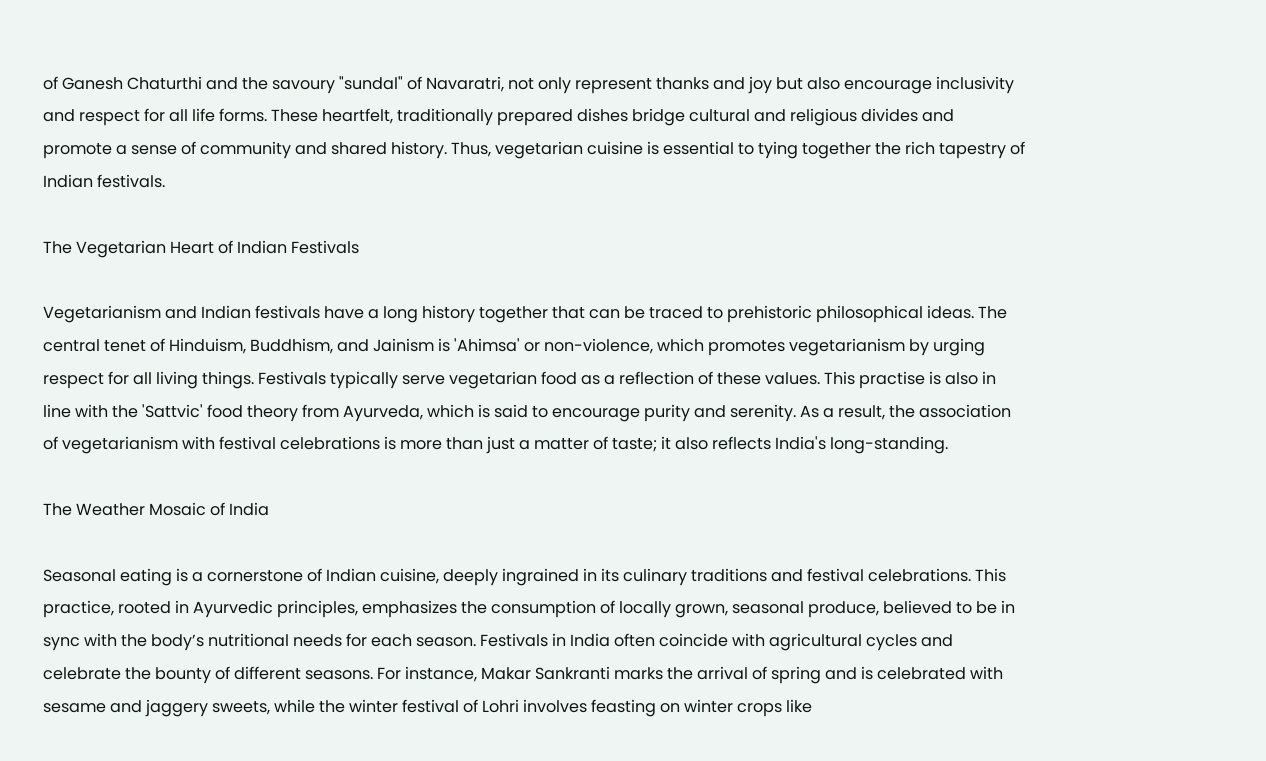of Ganesh Chaturthi and the savoury "sundal" of Navaratri, not only represent thanks and joy but also encourage inclusivity and respect for all life forms. These heartfelt, traditionally prepared dishes bridge cultural and religious divides and promote a sense of community and shared history. Thus, vegetarian cuisine is essential to tying together the rich tapestry of Indian festivals.

The Vegetarian Heart of Indian Festivals

Vegetarianism and Indian festivals have a long history together that can be traced to prehistoric philosophical ideas. The central tenet of Hinduism, Buddhism, and Jainism is 'Ahimsa' or non-violence, which promotes vegetarianism by urging respect for all living things. Festivals typically serve vegetarian food as a reflection of these values. This practise is also in line with the 'Sattvic' food theory from Ayurveda, which is said to encourage purity and serenity. As a result, the association of vegetarianism with festival celebrations is more than just a matter of taste; it also reflects India's long-standing.

The Weather Mosaic of India

Seasonal eating is a cornerstone of Indian cuisine, deeply ingrained in its culinary traditions and festival celebrations. This practice, rooted in Ayurvedic principles, emphasizes the consumption of locally grown, seasonal produce, believed to be in sync with the body’s nutritional needs for each season. Festivals in India often coincide with agricultural cycles and celebrate the bounty of different seasons. For instance, Makar Sankranti marks the arrival of spring and is celebrated with sesame and jaggery sweets, while the winter festival of Lohri involves feasting on winter crops like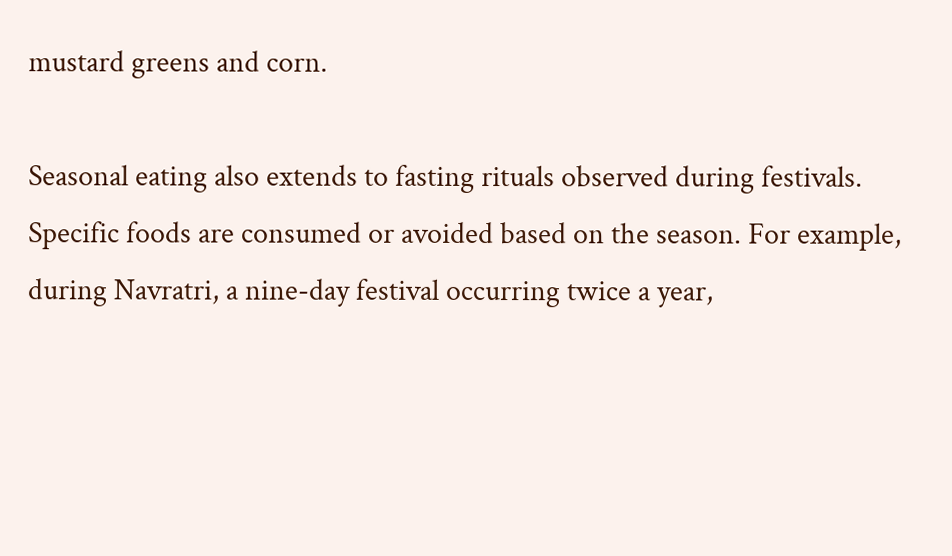mustard greens and corn.

Seasonal eating also extends to fasting rituals observed during festivals. Specific foods are consumed or avoided based on the season. For example, during Navratri, a nine-day festival occurring twice a year,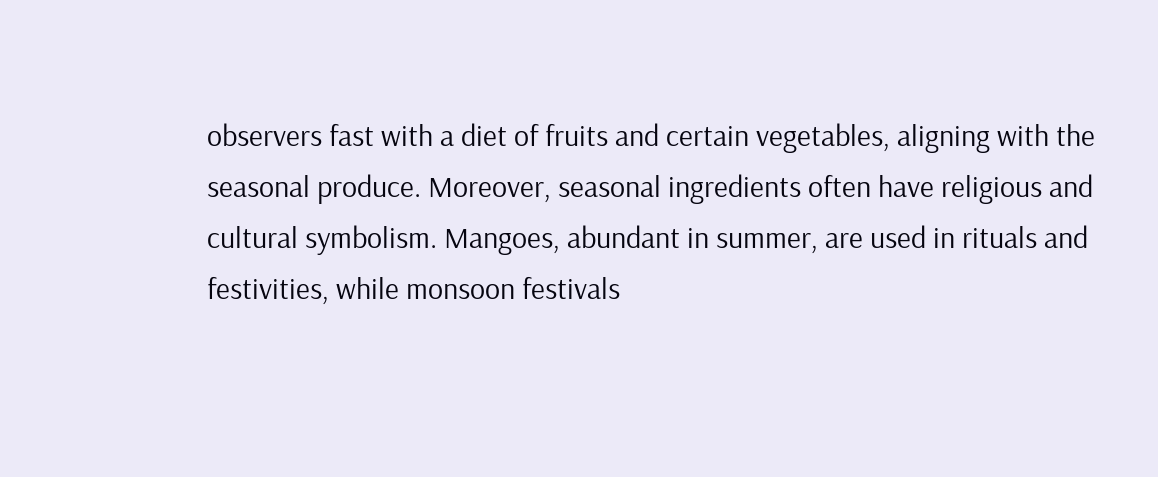observers fast with a diet of fruits and certain vegetables, aligning with the seasonal produce. Moreover, seasonal ingredients often have religious and cultural symbolism. Mangoes, abundant in summer, are used in rituals and festivities, while monsoon festivals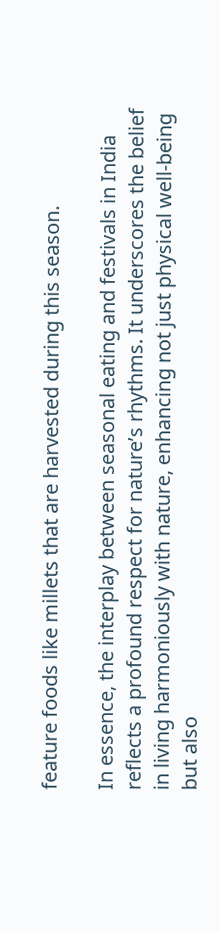feature foods like millets that are harvested during this season.

In essence, the interplay between seasonal eating and festivals in India reflects a profound respect for nature’s rhythms. It underscores the belief in living harmoniously with nature, enhancing not just physical well-being but also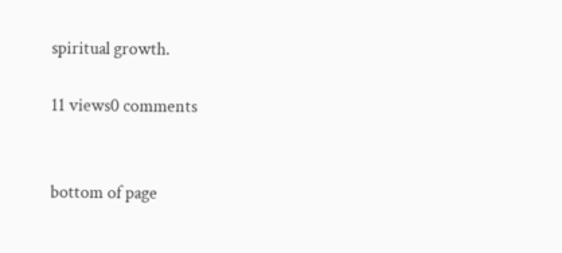spiritual growth.

11 views0 comments


bottom of page